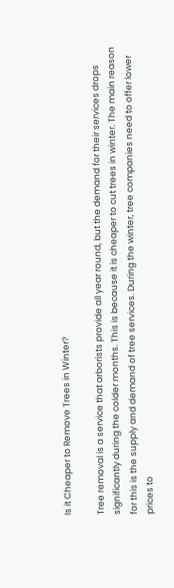Is it Cheaper to Remove Trees in Winter?

Tree removal is a service that arborists provide all year round, but the demand for their services drops significantly during the colder months. This is because it is cheaper to cut trees in winter. The main reason for this is the supply and demand of tree services. During the winter, tree companies need to offer lower prices to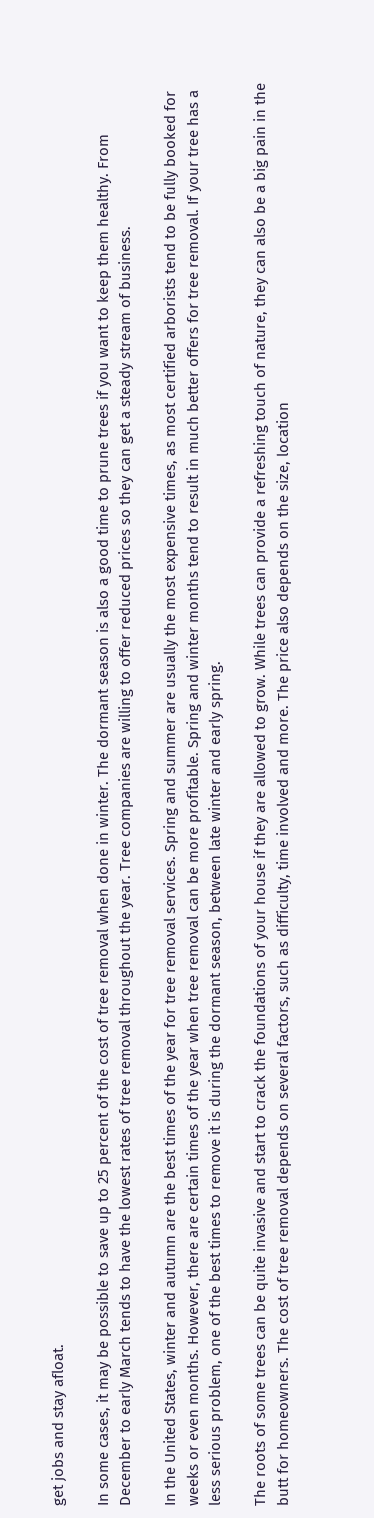get jobs and stay afloat.

In some cases, it may be possible to save up to 25 percent of the cost of tree removal when done in winter. The dormant season is also a good time to prune trees if you want to keep them healthy. From December to early March tends to have the lowest rates of tree removal throughout the year. Tree companies are willing to offer reduced prices so they can get a steady stream of business.

In the United States, winter and autumn are the best times of the year for tree removal services. Spring and summer are usually the most expensive times, as most certified arborists tend to be fully booked for weeks or even months. However, there are certain times of the year when tree removal can be more profitable. Spring and winter months tend to result in much better offers for tree removal. If your tree has a less serious problem, one of the best times to remove it is during the dormant season, between late winter and early spring.

The roots of some trees can be quite invasive and start to crack the foundations of your house if they are allowed to grow. While trees can provide a refreshing touch of nature, they can also be a big pain in the butt for homeowners. The cost of tree removal depends on several factors, such as difficulty, time involved and more. The price also depends on the size, location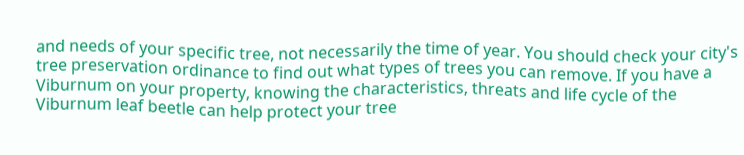and needs of your specific tree, not necessarily the time of year. You should check your city's tree preservation ordinance to find out what types of trees you can remove. If you have a Viburnum on your property, knowing the characteristics, threats and life cycle of the Viburnum leaf beetle can help protect your tree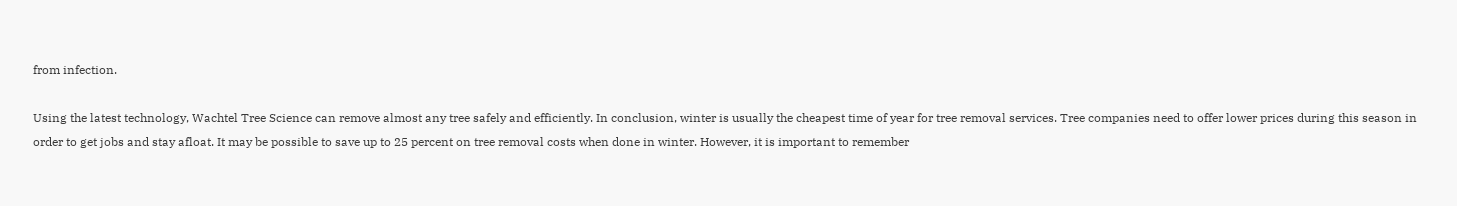from infection.

Using the latest technology, Wachtel Tree Science can remove almost any tree safely and efficiently. In conclusion, winter is usually the cheapest time of year for tree removal services. Tree companies need to offer lower prices during this season in order to get jobs and stay afloat. It may be possible to save up to 25 percent on tree removal costs when done in winter. However, it is important to remember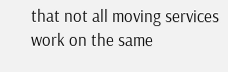that not all moving services work on the same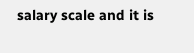salary scale and it is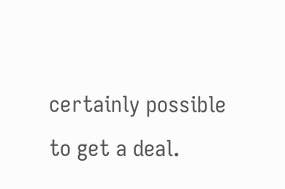certainly possible to get a deal.